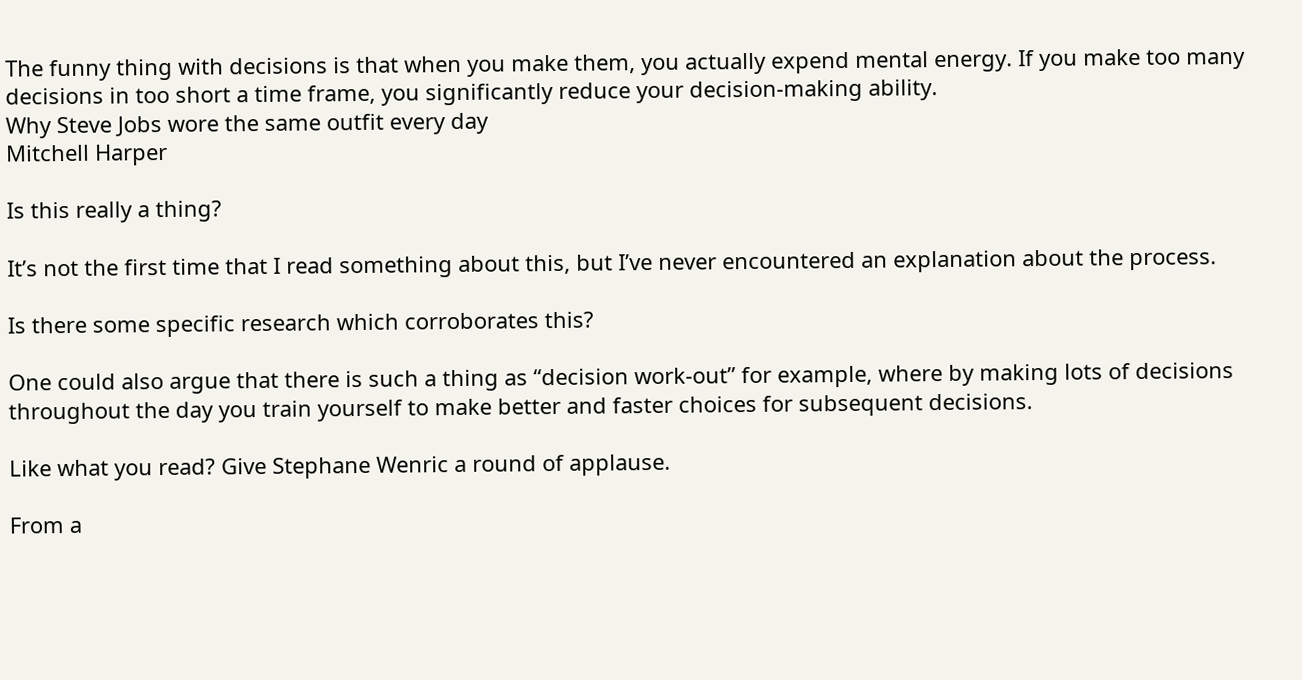The funny thing with decisions is that when you make them, you actually expend mental energy. If you make too many decisions in too short a time frame, you significantly reduce your decision-making ability.
Why Steve Jobs wore the same outfit every day
Mitchell Harper

Is this really a thing?

It’s not the first time that I read something about this, but I’ve never encountered an explanation about the process.

Is there some specific research which corroborates this?

One could also argue that there is such a thing as “decision work-out” for example, where by making lots of decisions throughout the day you train yourself to make better and faster choices for subsequent decisions.

Like what you read? Give Stephane Wenric a round of applause.

From a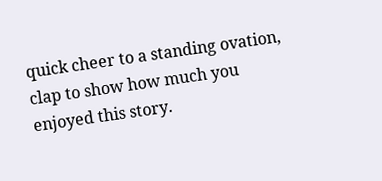quick cheer to a standing ovation, clap to show how much you enjoyed this story.